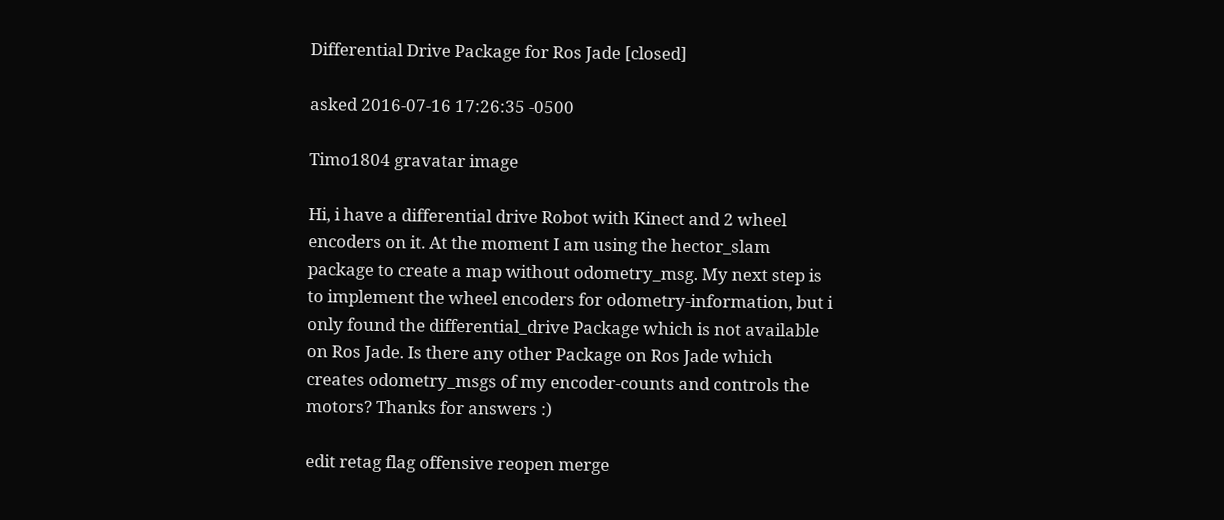Differential Drive Package for Ros Jade [closed]

asked 2016-07-16 17:26:35 -0500

Timo1804 gravatar image

Hi, i have a differential drive Robot with Kinect and 2 wheel encoders on it. At the moment I am using the hector_slam package to create a map without odometry_msg. My next step is to implement the wheel encoders for odometry-information, but i only found the differential_drive Package which is not available on Ros Jade. Is there any other Package on Ros Jade which creates odometry_msgs of my encoder-counts and controls the motors? Thanks for answers :)

edit retag flag offensive reopen merge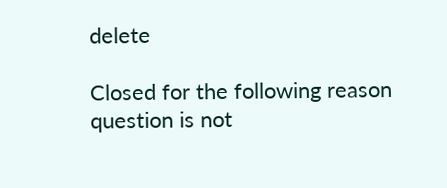delete

Closed for the following reason question is not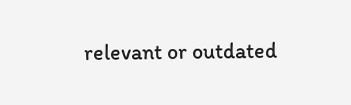relevant or outdated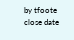by tfoote
close date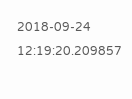2018-09-24 12:19:20.209857